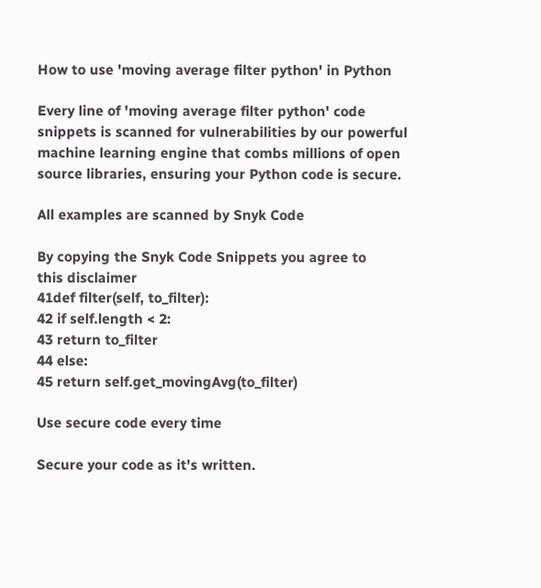How to use 'moving average filter python' in Python

Every line of 'moving average filter python' code snippets is scanned for vulnerabilities by our powerful machine learning engine that combs millions of open source libraries, ensuring your Python code is secure.

All examples are scanned by Snyk Code

By copying the Snyk Code Snippets you agree to
this disclaimer
41def filter(self, to_filter):
42 if self.length < 2:
43 return to_filter
44 else:
45 return self.get_movingAvg(to_filter)

Use secure code every time

Secure your code as it's written.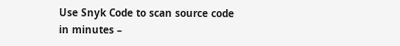Use Snyk Code to scan source code in minutes –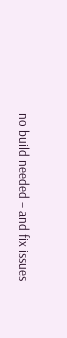no build needed – and fix issues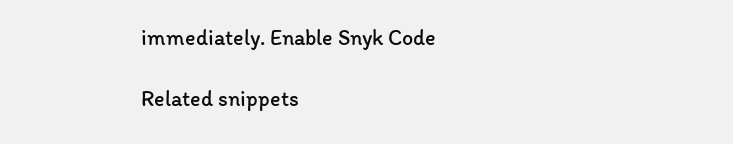immediately. Enable Snyk Code

Related snippets